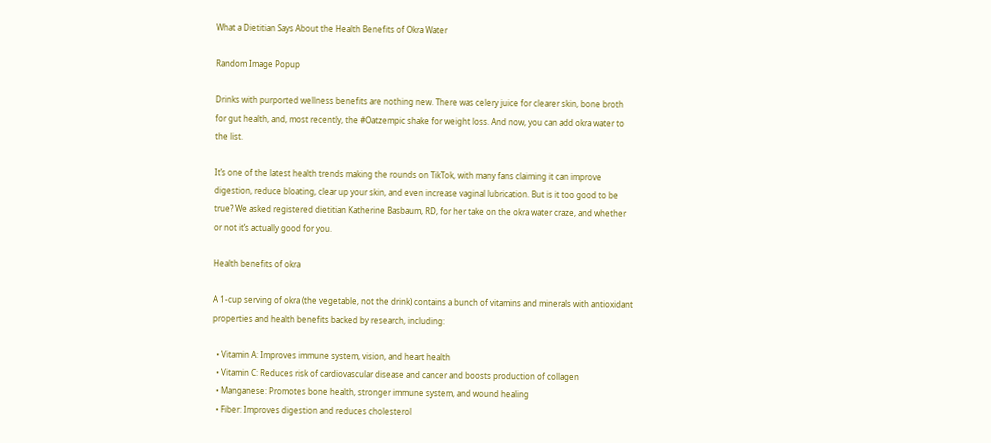What a Dietitian Says About the Health Benefits of Okra Water

Random Image Popup

Drinks with purported wellness benefits are nothing new. There was celery juice for clearer skin, bone broth for gut health, and, most recently, the #Oatzempic shake for weight loss. And now, you can add okra water to the list.

It’s one of the latest health trends making the rounds on TikTok, with many fans claiming it can improve digestion, reduce bloating, clear up your skin, and even increase vaginal lubrication. But is it too good to be true? We asked registered dietitian Katherine Basbaum, RD, for her take on the okra water craze, and whether or not it’s actually good for you.

Health benefits of okra

A 1-cup serving of okra (the vegetable, not the drink) contains a bunch of vitamins and minerals with antioxidant properties and health benefits backed by research, including:

  • Vitamin A: Improves immune system, vision, and heart health
  • Vitamin C: Reduces risk of cardiovascular disease and cancer and boosts production of collagen
  • Manganese: Promotes bone health, stronger immune system, and wound healing
  • Fiber: Improves digestion and reduces cholesterol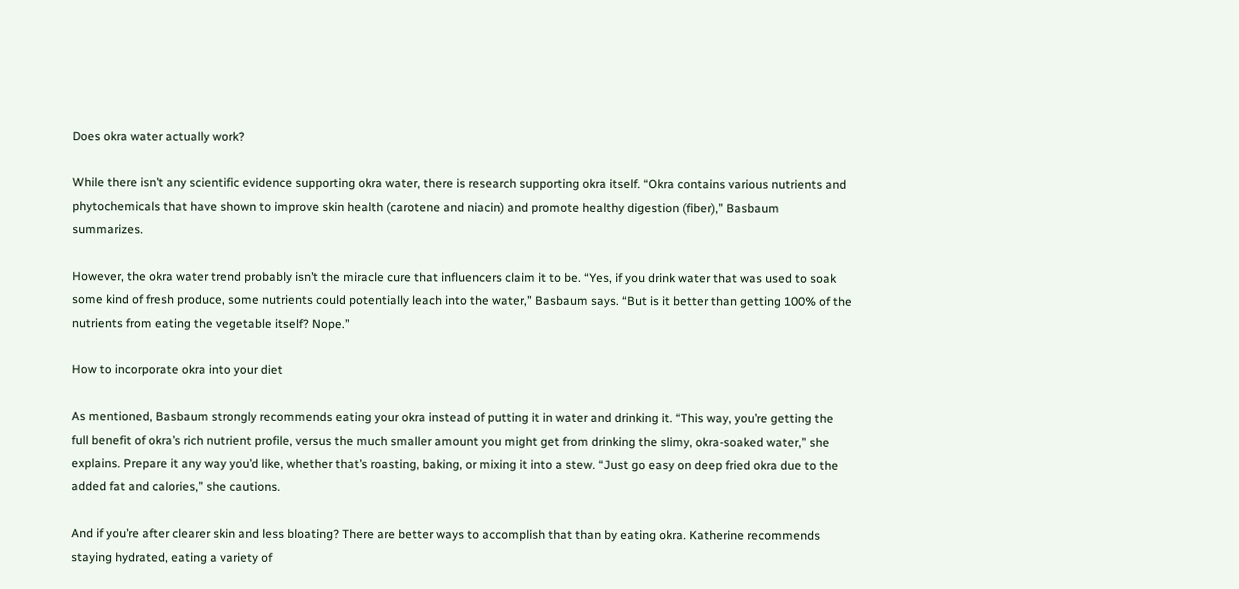Does okra water actually work?

While there isn’t any scientific evidence supporting okra water, there is research supporting okra itself. “Okra contains various nutrients and phytochemicals that have shown to improve skin health (carotene and niacin) and promote healthy digestion (fiber),” Basbaum summarizes.

However, the okra water trend probably isn’t the miracle cure that influencers claim it to be. “Yes, if you drink water that was used to soak some kind of fresh produce, some nutrients could potentially leach into the water,” Basbaum says. “But is it better than getting 100% of the nutrients from eating the vegetable itself? Nope.”

How to incorporate okra into your diet

As mentioned, Basbaum strongly recommends eating your okra instead of putting it in water and drinking it. “This way, you’re getting the full benefit of okra’s rich nutrient profile, versus the much smaller amount you might get from drinking the slimy, okra-soaked water,” she explains. Prepare it any way you’d like, whether that’s roasting, baking, or mixing it into a stew. “Just go easy on deep fried okra due to the added fat and calories,” she cautions.

And if you’re after clearer skin and less bloating? There are better ways to accomplish that than by eating okra. Katherine recommends staying hydrated, eating a variety of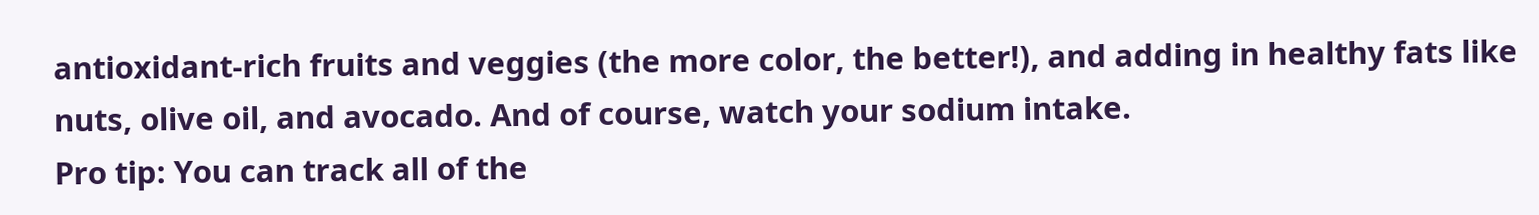antioxidant-rich fruits and veggies (the more color, the better!), and adding in healthy fats like nuts, olive oil, and avocado. And of course, watch your sodium intake.
Pro tip: You can track all of the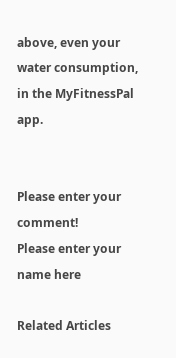above, even your water consumption, in the MyFitnessPal app.


Please enter your comment!
Please enter your name here

Related Articles